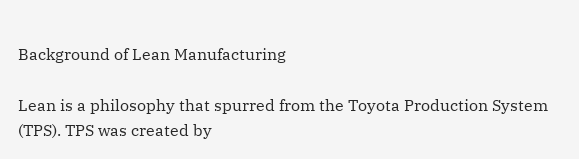Background of Lean Manufacturing

Lean is a philosophy that spurred from the Toyota Production System (TPS). TPS was created by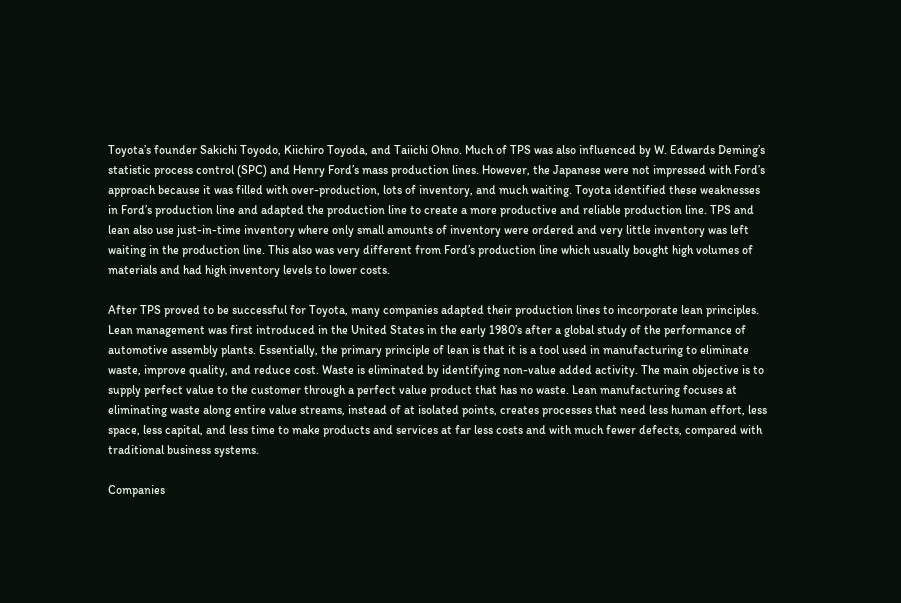Toyota’s founder Sakichi Toyodo, Kiichiro Toyoda, and Taiichi Ohno. Much of TPS was also influenced by W. Edwards Deming’s statistic process control (SPC) and Henry Ford’s mass production lines. However, the Japanese were not impressed with Ford’s approach because it was filled with over-production, lots of inventory, and much waiting. Toyota identified these weaknesses in Ford’s production line and adapted the production line to create a more productive and reliable production line. TPS and lean also use just-in-time inventory where only small amounts of inventory were ordered and very little inventory was left waiting in the production line. This also was very different from Ford’s production line which usually bought high volumes of materials and had high inventory levels to lower costs.

After TPS proved to be successful for Toyota, many companies adapted their production lines to incorporate lean principles. Lean management was first introduced in the United States in the early 1980’s after a global study of the performance of automotive assembly plants. Essentially, the primary principle of lean is that it is a tool used in manufacturing to eliminate waste, improve quality, and reduce cost. Waste is eliminated by identifying non-value added activity. The main objective is to supply perfect value to the customer through a perfect value product that has no waste. Lean manufacturing focuses at eliminating waste along entire value streams, instead of at isolated points, creates processes that need less human effort, less space, less capital, and less time to make products and services at far less costs and with much fewer defects, compared with traditional business systems.

Companies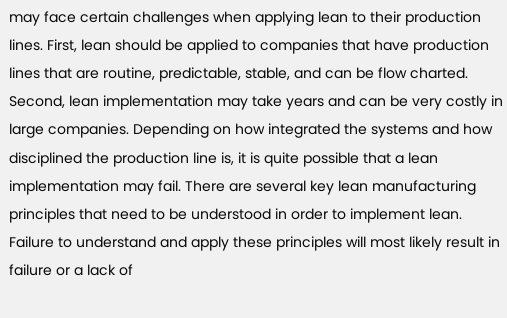may face certain challenges when applying lean to their production lines. First, lean should be applied to companies that have production lines that are routine, predictable, stable, and can be flow charted. Second, lean implementation may take years and can be very costly in large companies. Depending on how integrated the systems and how disciplined the production line is, it is quite possible that a lean implementation may fail. There are several key lean manufacturing principles that need to be understood in order to implement lean. Failure to understand and apply these principles will most likely result in failure or a lack of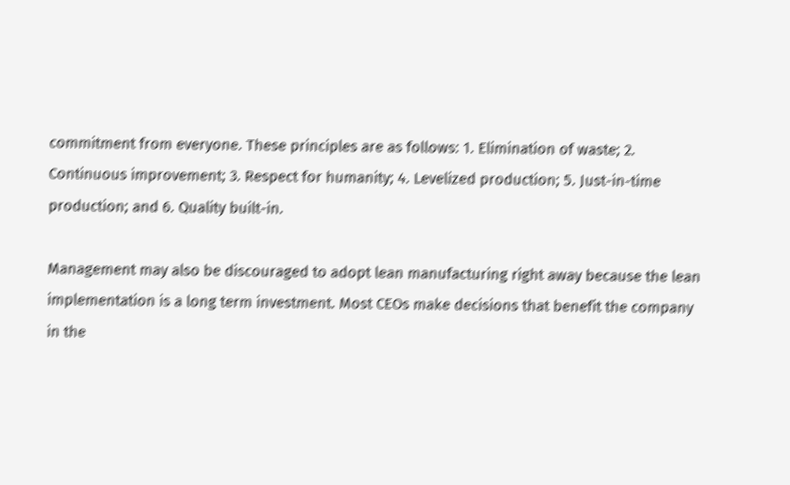commitment from everyone. These principles are as follows: 1. Elimination of waste; 2. Continuous improvement; 3. Respect for humanity; 4. Levelized production; 5. Just-in-time production; and 6. Quality built-in.

Management may also be discouraged to adopt lean manufacturing right away because the lean implementation is a long term investment. Most CEOs make decisions that benefit the company in the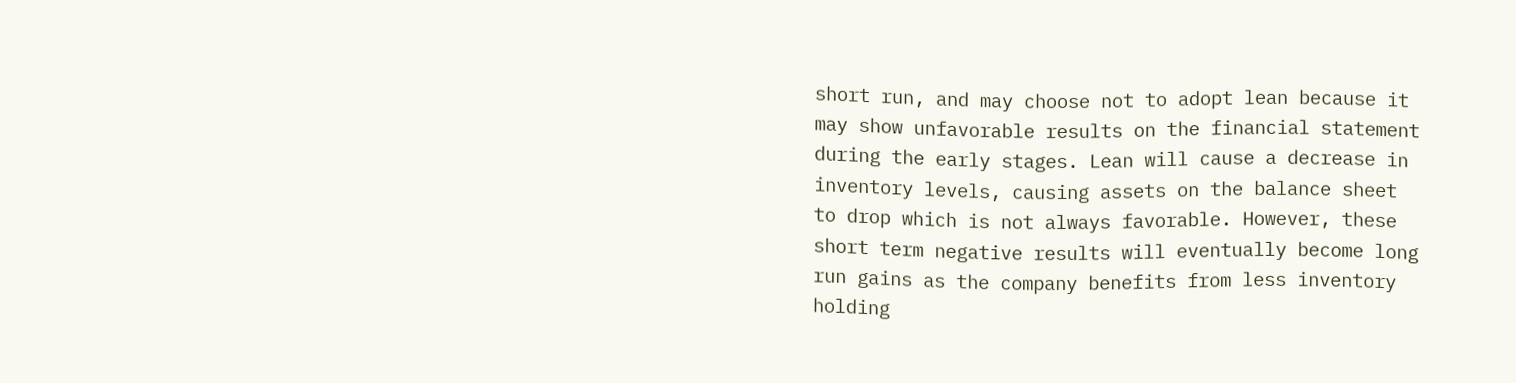short run, and may choose not to adopt lean because it may show unfavorable results on the financial statement during the early stages. Lean will cause a decrease in inventory levels, causing assets on the balance sheet to drop which is not always favorable. However, these short term negative results will eventually become long run gains as the company benefits from less inventory holding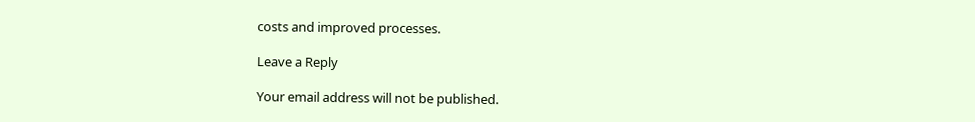costs and improved processes.

Leave a Reply

Your email address will not be published.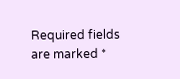Required fields are marked *